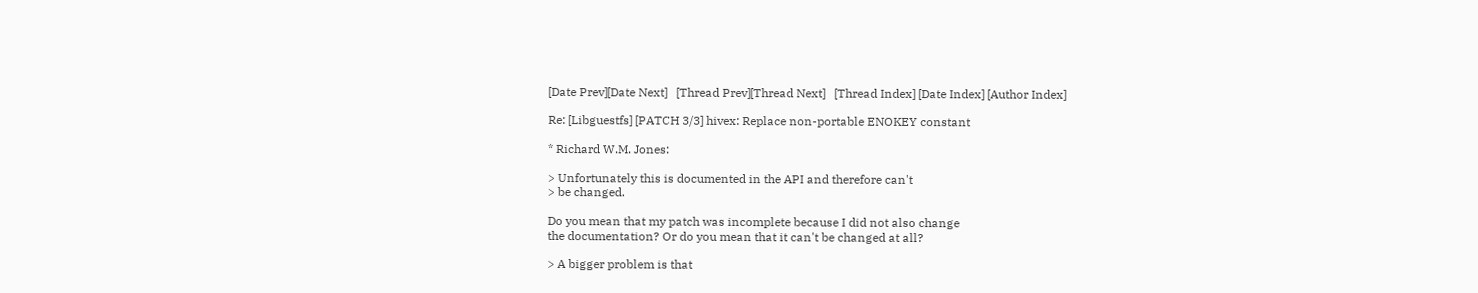[Date Prev][Date Next]   [Thread Prev][Thread Next]   [Thread Index] [Date Index] [Author Index]

Re: [Libguestfs] [PATCH 3/3] hivex: Replace non-portable ENOKEY constant

* Richard W.M. Jones:

> Unfortunately this is documented in the API and therefore can't
> be changed.

Do you mean that my patch was incomplete because I did not also change
the documentation? Or do you mean that it can't be changed at all?

> A bigger problem is that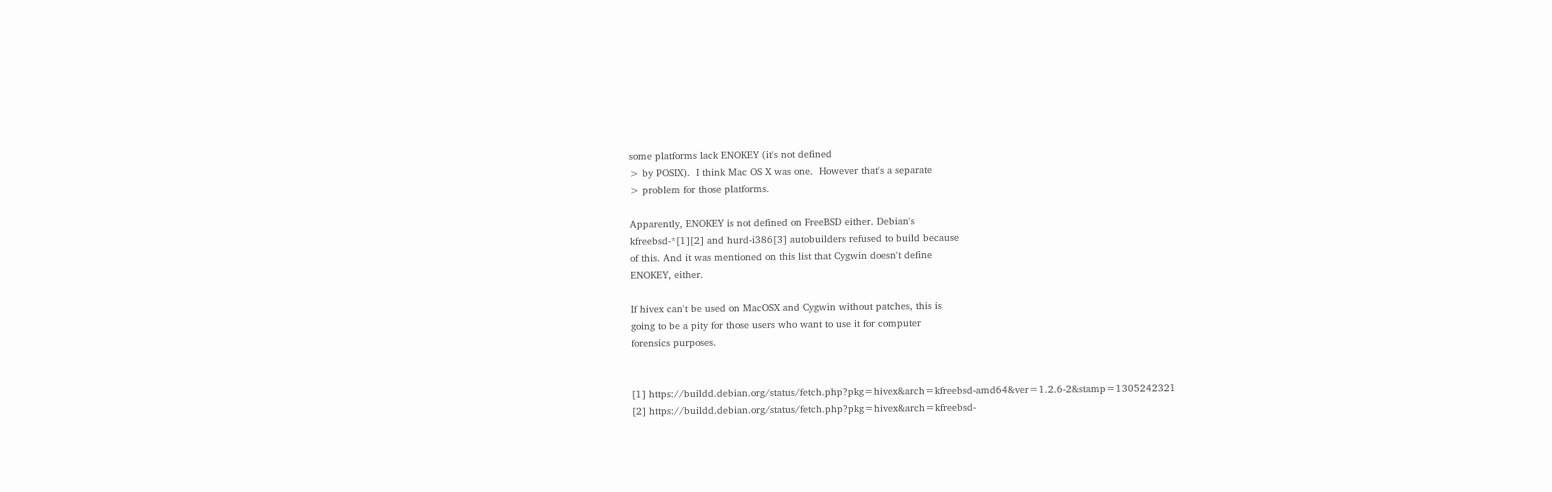some platforms lack ENOKEY (it's not defined
> by POSIX).  I think Mac OS X was one.  However that's a separate
> problem for those platforms.

Apparently, ENOKEY is not defined on FreeBSD either. Debian's
kfreebsd-*[1][2] and hurd-i386[3] autobuilders refused to build because
of this. And it was mentioned on this list that Cygwin doesn't define
ENOKEY, either.

If hivex can't be used on MacOSX and Cygwin without patches, this is
going to be a pity for those users who want to use it for computer
forensics purposes.


[1] https://buildd.debian.org/status/fetch.php?pkg=hivex&arch=kfreebsd-amd64&ver=1.2.6-2&stamp=1305242321
[2] https://buildd.debian.org/status/fetch.php?pkg=hivex&arch=kfreebsd-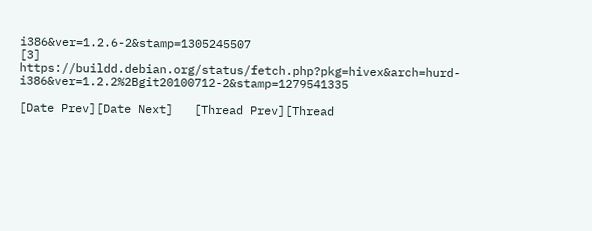i386&ver=1.2.6-2&stamp=1305245507
[3] https://buildd.debian.org/status/fetch.php?pkg=hivex&arch=hurd-i386&ver=1.2.2%2Bgit20100712-2&stamp=1279541335

[Date Prev][Date Next]   [Thread Prev][Thread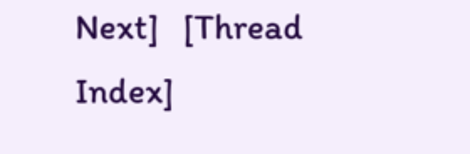Next]   [Thread Index]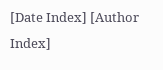[Date Index] [Author Index]